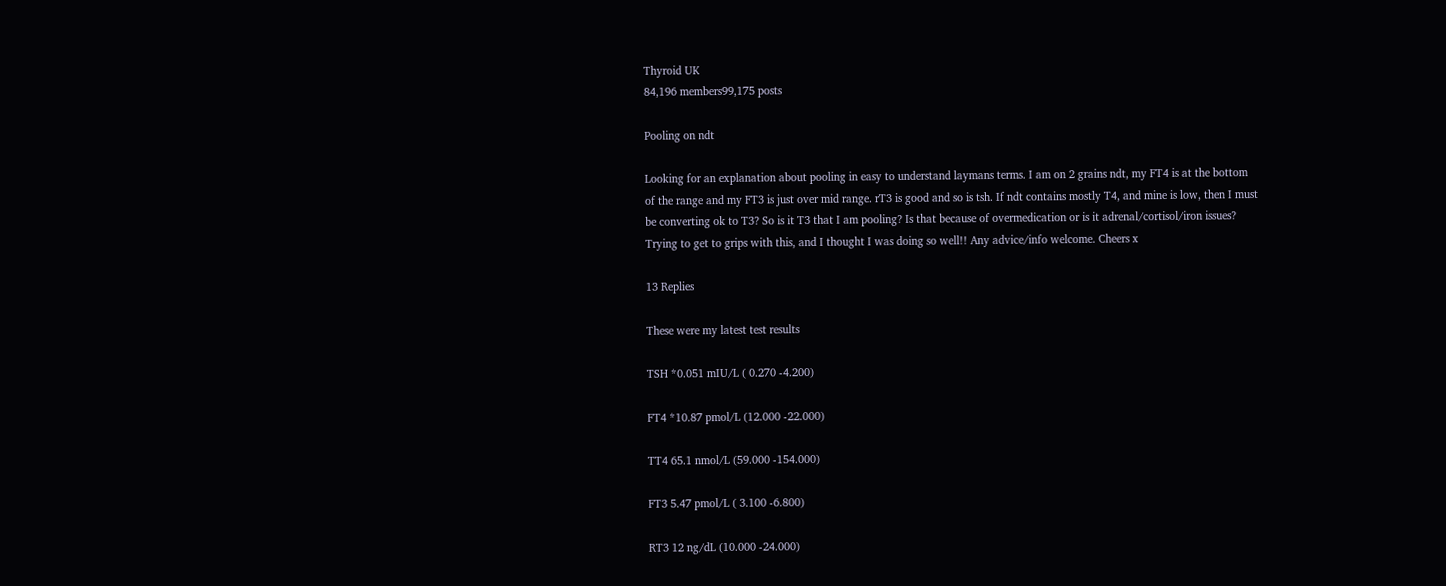Thyroid UK
84,196 members99,175 posts

Pooling on ndt

Looking for an explanation about pooling in easy to understand laymans terms. I am on 2 grains ndt, my FT4 is at the bottom of the range and my FT3 is just over mid range. rT3 is good and so is tsh. If ndt contains mostly T4, and mine is low, then I must be converting ok to T3? So is it T3 that I am pooling? Is that because of overmedication or is it adrenal/cortisol/iron issues? Trying to get to grips with this, and I thought I was doing so well!! Any advice/info welcome. Cheers x

13 Replies

These were my latest test results

TSH *0.051 mIU/L ( 0.270 -4.200)

FT4 *10.87 pmol/L (12.000 -22.000)

TT4 65.1 nmol/L (59.000 -154.000)

FT3 5.47 pmol/L ( 3.100 -6.800)

RT3 12 ng/dL (10.000 -24.000)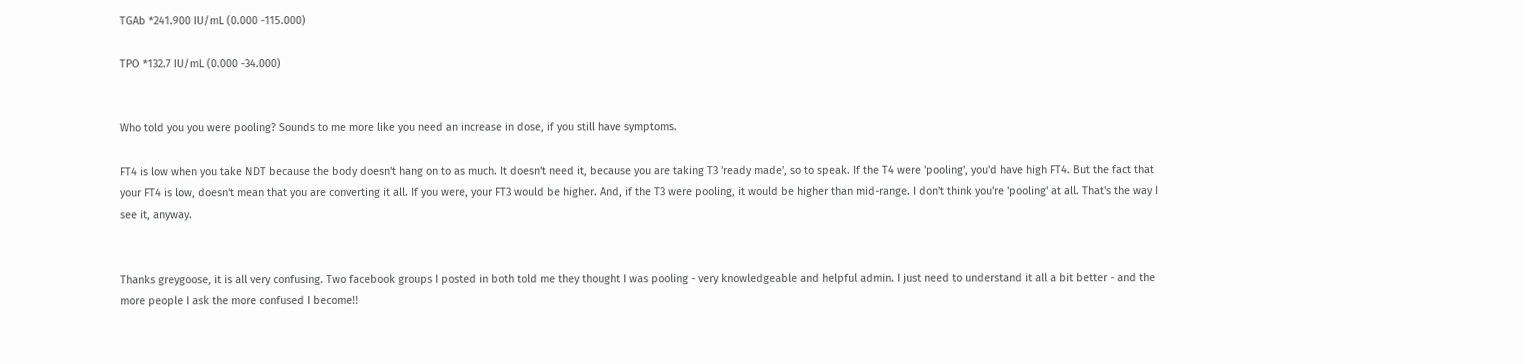TGAb *241.900 IU/mL (0.000 -115.000)

TPO *132.7 IU/mL (0.000 -34.000)


Who told you you were pooling? Sounds to me more like you need an increase in dose, if you still have symptoms.

FT4 is low when you take NDT because the body doesn't hang on to as much. It doesn't need it, because you are taking T3 'ready made', so to speak. If the T4 were 'pooling', you'd have high FT4. But the fact that your FT4 is low, doesn't mean that you are converting it all. If you were, your FT3 would be higher. And, if the T3 were pooling, it would be higher than mid-range. I don't think you're 'pooling' at all. That's the way I see it, anyway.


Thanks greygoose, it is all very confusing. Two facebook groups I posted in both told me they thought I was pooling - very knowledgeable and helpful admin. I just need to understand it all a bit better - and the more people I ask the more confused I become!!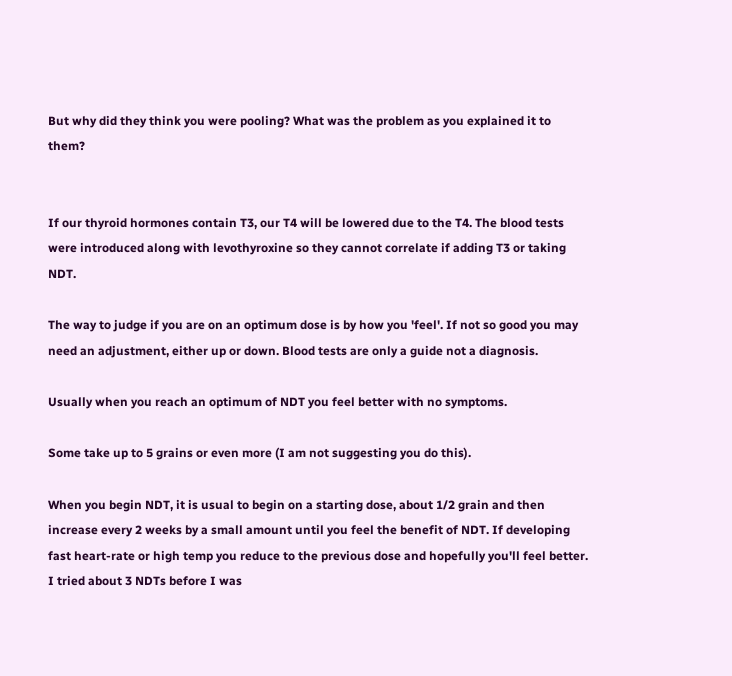But why did they think you were pooling? What was the problem as you explained it to them?


If our thyroid hormones contain T3, our T4 will be lowered due to the T4. The blood tests were introduced along with levothyroxine so they cannot correlate if adding T3 or taking NDT.

The way to judge if you are on an optimum dose is by how you 'feel'. If not so good you may need an adjustment, either up or down. Blood tests are only a guide not a diagnosis.

Usually when you reach an optimum of NDT you feel better with no symptoms.

Some take up to 5 grains or even more (I am not suggesting you do this).

When you begin NDT, it is usual to begin on a starting dose, about 1/2 grain and then increase every 2 weeks by a small amount until you feel the benefit of NDT. If developing fast heart-rate or high temp you reduce to the previous dose and hopefully you'll feel better. I tried about 3 NDTs before I was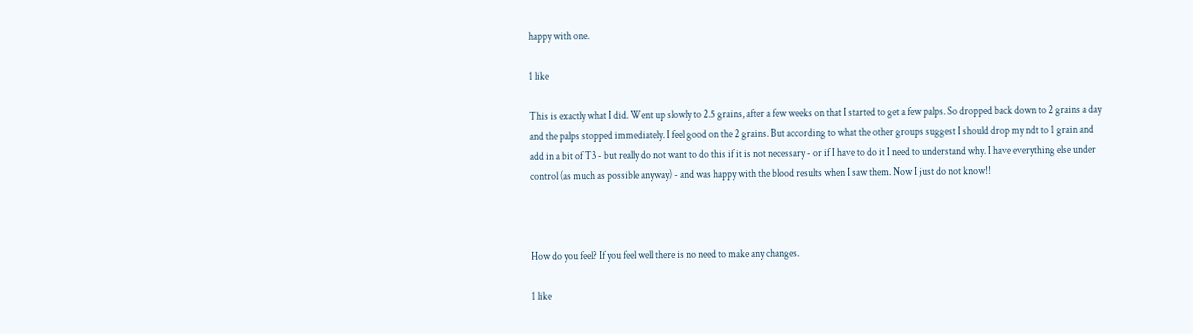happy with one.

1 like

This is exactly what I did. Went up slowly to 2.5 grains, after a few weeks on that I started to get a few palps. So dropped back down to 2 grains a day and the palps stopped immediately. I feel good on the 2 grains. But according to what the other groups suggest I should drop my ndt to 1 grain and add in a bit of T3 - but really do not want to do this if it is not necessary - or if I have to do it I need to understand why. I have everything else under control (as much as possible anyway) - and was happy with the blood results when I saw them. Now I just do not know!!



How do you feel? If you feel well there is no need to make any changes.

1 like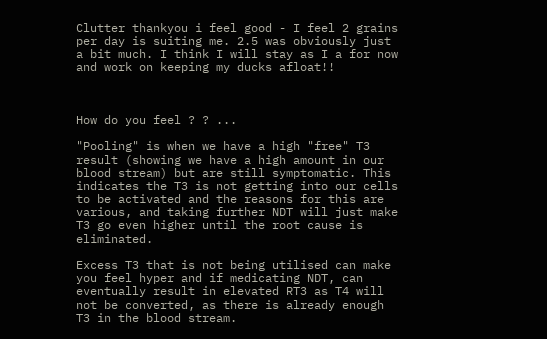Clutter thankyou i feel good - I feel 2 grains per day is suiting me. 2.5 was obviously just a bit much. I think I will stay as I a for now and work on keeping my ducks afloat!!



How do you feel ? ? ...

"Pooling" is when we have a high "free" T3 result (showing we have a high amount in our blood stream) but are still symptomatic. This indicates the T3 is not getting into our cells to be activated and the reasons for this are various, and taking further NDT will just make T3 go even higher until the root cause is eliminated.

Excess T3 that is not being utilised can make you feel hyper and if medicating NDT, can eventually result in elevated RT3 as T4 will not be converted, as there is already enough T3 in the blood stream.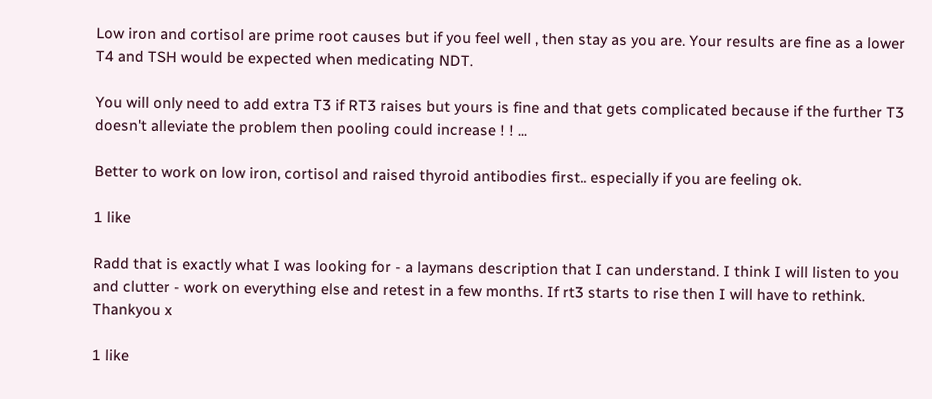Low iron and cortisol are prime root causes but if you feel well , then stay as you are. Your results are fine as a lower T4 and TSH would be expected when medicating NDT.

You will only need to add extra T3 if RT3 raises but yours is fine and that gets complicated because if the further T3 doesn't alleviate the problem then pooling could increase ! ! ...

Better to work on low iron, cortisol and raised thyroid antibodies first.. especially if you are feeling ok.

1 like

Radd that is exactly what I was looking for - a laymans description that I can understand. I think I will listen to you and clutter - work on everything else and retest in a few months. If rt3 starts to rise then I will have to rethink. Thankyou x

1 like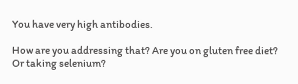You have very high antibodies.

How are you addressing that? Are you on gluten free diet? Or taking selenium?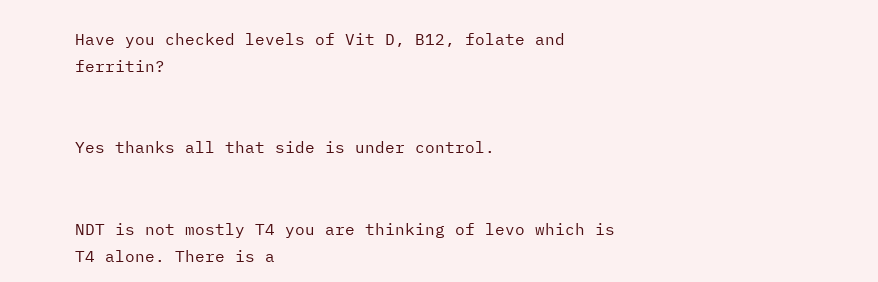Have you checked levels of Vit D, B12, folate and ferritin?


Yes thanks all that side is under control.


NDT is not mostly T4 you are thinking of levo which is T4 alone. There is a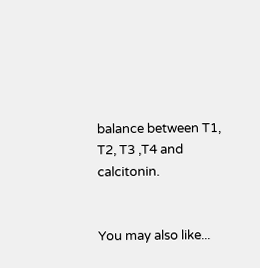balance between T1, T2, T3 ,T4 and calcitonin.


You may also like...